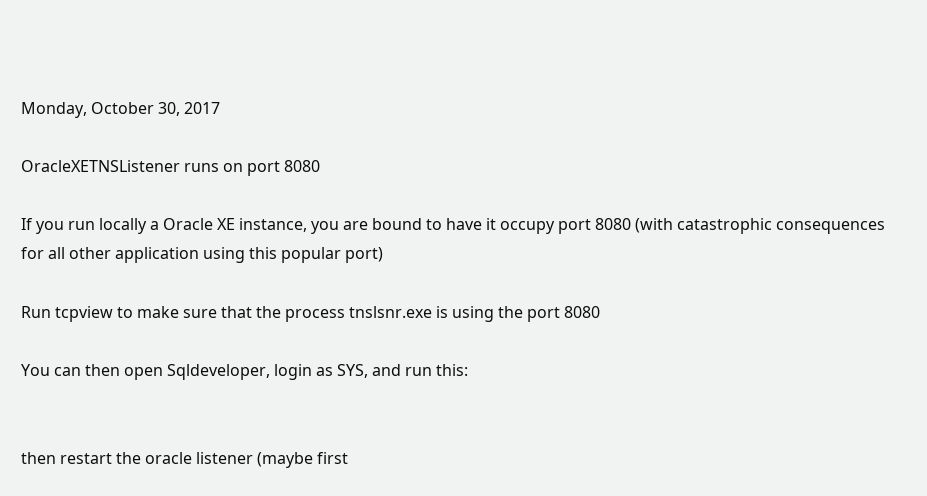Monday, October 30, 2017

OracleXETNSListener runs on port 8080

If you run locally a Oracle XE instance, you are bound to have it occupy port 8080 (with catastrophic consequences for all other application using this popular port)

Run tcpview to make sure that the process tnslsnr.exe is using the port 8080

You can then open Sqldeveloper, login as SYS, and run this:


then restart the oracle listener (maybe first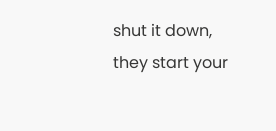shut it down, they start your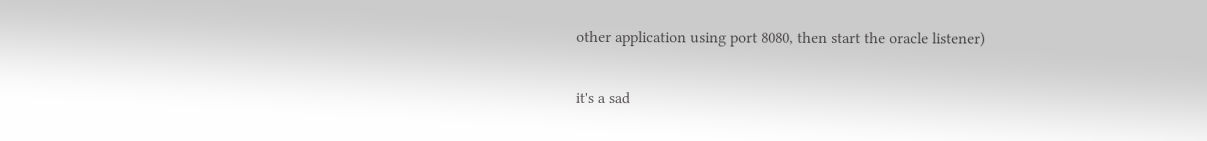other application using port 8080, then start the oracle listener)

it's a sad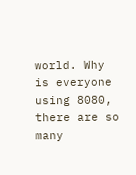world. Why is everyone using 8080, there are so many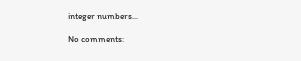integer numbers...

No comments: